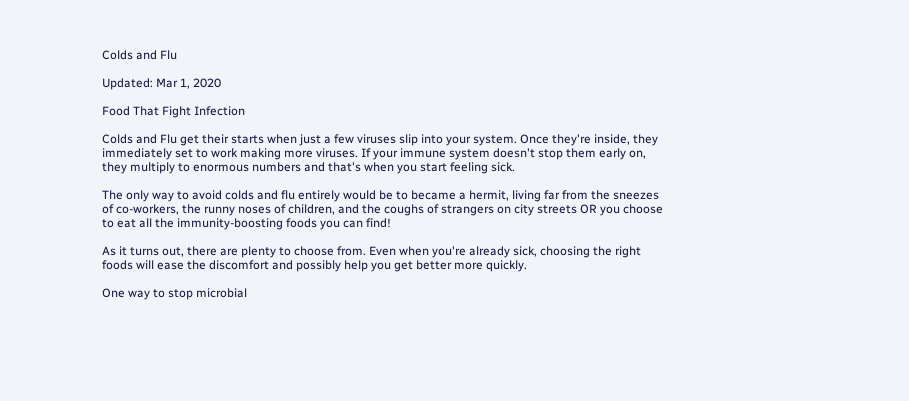Colds and Flu

Updated: Mar 1, 2020

Food That Fight Infection

Colds and Flu get their starts when just a few viruses slip into your system. Once they're inside, they immediately set to work making more viruses. If your immune system doesn't stop them early on, they multiply to enormous numbers and that's when you start feeling sick.

The only way to avoid colds and flu entirely would be to became a hermit, living far from the sneezes of co-workers, the runny noses of children, and the coughs of strangers on city streets OR you choose to eat all the immunity-boosting foods you can find!

As it turns out, there are plenty to choose from. Even when you're already sick, choosing the right foods will ease the discomfort and possibly help you get better more quickly.

One way to stop microbial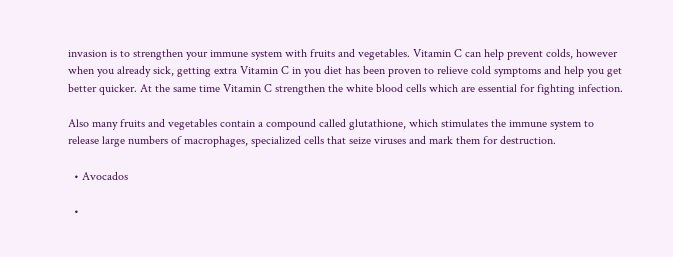invasion is to strengthen your immune system with fruits and vegetables. Vitamin C can help prevent colds, however when you already sick, getting extra Vitamin C in you diet has been proven to relieve cold symptoms and help you get better quicker. At the same time Vitamin C strengthen the white blood cells which are essential for fighting infection.

Also many fruits and vegetables contain a compound called glutathione, which stimulates the immune system to release large numbers of macrophages, specialized cells that seize viruses and mark them for destruction.

  • Avocados

  •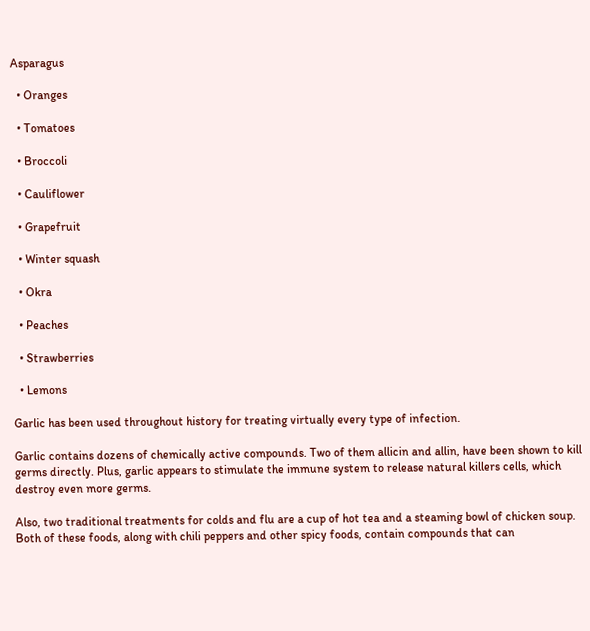Asparagus

  • Oranges

  • Tomatoes

  • Broccoli

  • Cauliflower

  • Grapefruit

  • Winter squash

  • Okra

  • Peaches

  • Strawberries

  • Lemons

Garlic has been used throughout history for treating virtually every type of infection.

Garlic contains dozens of chemically active compounds. Two of them allicin and allin, have been shown to kill germs directly. Plus, garlic appears to stimulate the immune system to release natural killers cells, which destroy even more germs.

Also, two traditional treatments for colds and flu are a cup of hot tea and a steaming bowl of chicken soup. Both of these foods, along with chili peppers and other spicy foods, contain compounds that can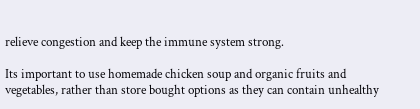relieve congestion and keep the immune system strong.

Its important to use homemade chicken soup and organic fruits and vegetables, rather than store bought options as they can contain unhealthy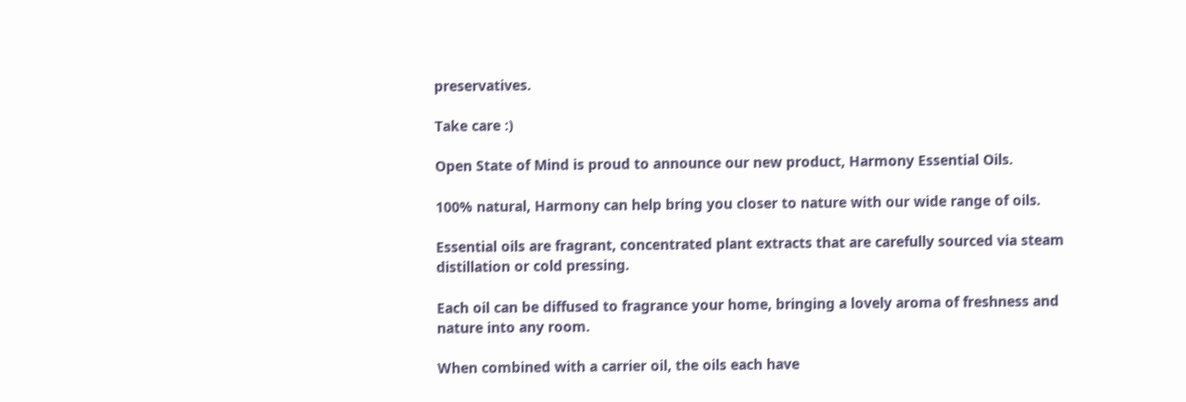preservatives.

Take care :)

Open State of Mind is proud to announce our new product, Harmony Essential Oils.

100% natural, Harmony can help bring you closer to nature with our wide range of oils.

Essential oils are fragrant, concentrated plant extracts that are carefully sourced via steam distillation or cold pressing.

Each oil can be diffused to fragrance your home, bringing a lovely aroma of freshness and nature into any room.

When combined with a carrier oil, the oils each have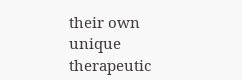their own unique therapeutic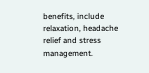benefits, include relaxation, headache relief and stress management.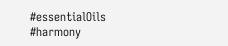#essentialOils #harmony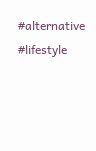#alternative #lifestyle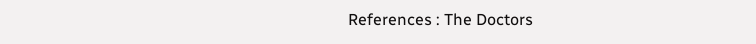References : The Doctors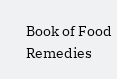Book of Food Remedies